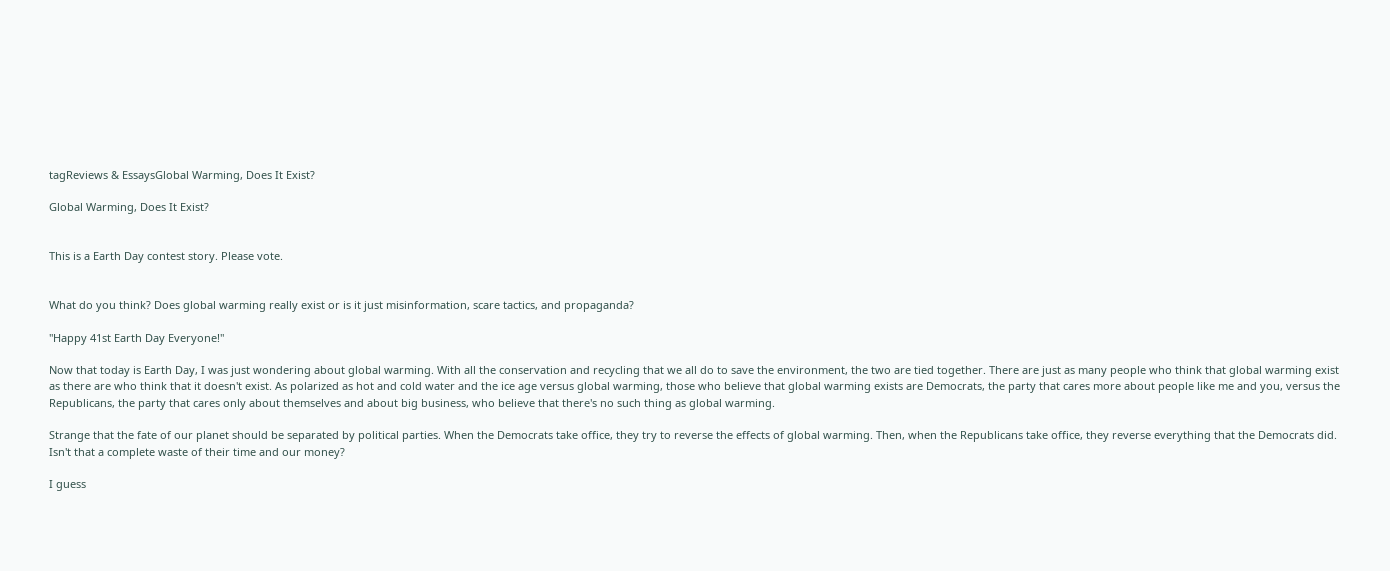tagReviews & EssaysGlobal Warming, Does It Exist?

Global Warming, Does It Exist?


This is a Earth Day contest story. Please vote.


What do you think? Does global warming really exist or is it just misinformation, scare tactics, and propaganda?

"Happy 41st Earth Day Everyone!"

Now that today is Earth Day, I was just wondering about global warming. With all the conservation and recycling that we all do to save the environment, the two are tied together. There are just as many people who think that global warming exist as there are who think that it doesn't exist. As polarized as hot and cold water and the ice age versus global warming, those who believe that global warming exists are Democrats, the party that cares more about people like me and you, versus the Republicans, the party that cares only about themselves and about big business, who believe that there's no such thing as global warming.

Strange that the fate of our planet should be separated by political parties. When the Democrats take office, they try to reverse the effects of global warming. Then, when the Republicans take office, they reverse everything that the Democrats did. Isn't that a complete waste of their time and our money?

I guess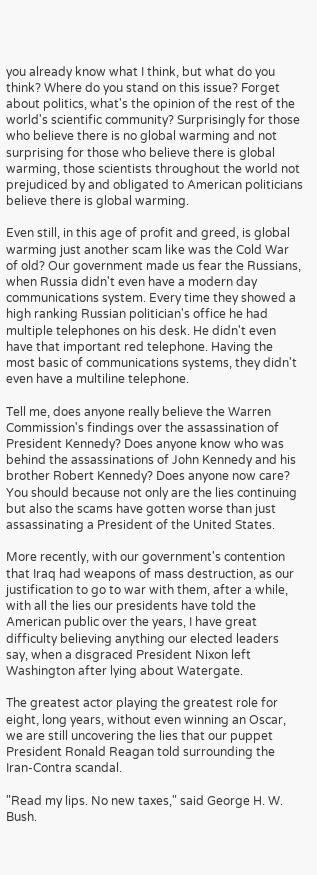you already know what I think, but what do you think? Where do you stand on this issue? Forget about politics, what's the opinion of the rest of the world's scientific community? Surprisingly for those who believe there is no global warming and not surprising for those who believe there is global warming, those scientists throughout the world not prejudiced by and obligated to American politicians believe there is global warming.

Even still, in this age of profit and greed, is global warming just another scam like was the Cold War of old? Our government made us fear the Russians, when Russia didn't even have a modern day communications system. Every time they showed a high ranking Russian politician's office he had multiple telephones on his desk. He didn't even have that important red telephone. Having the most basic of communications systems, they didn't even have a multiline telephone.

Tell me, does anyone really believe the Warren Commission's findings over the assassination of President Kennedy? Does anyone know who was behind the assassinations of John Kennedy and his brother Robert Kennedy? Does anyone now care? You should because not only are the lies continuing but also the scams have gotten worse than just assassinating a President of the United States.

More recently, with our government's contention that Iraq had weapons of mass destruction, as our justification to go to war with them, after a while, with all the lies our presidents have told the American public over the years, I have great difficulty believing anything our elected leaders say, when a disgraced President Nixon left Washington after lying about Watergate.

The greatest actor playing the greatest role for eight, long years, without even winning an Oscar, we are still uncovering the lies that our puppet President Ronald Reagan told surrounding the Iran-Contra scandal.

"Read my lips. No new taxes," said George H. W. Bush.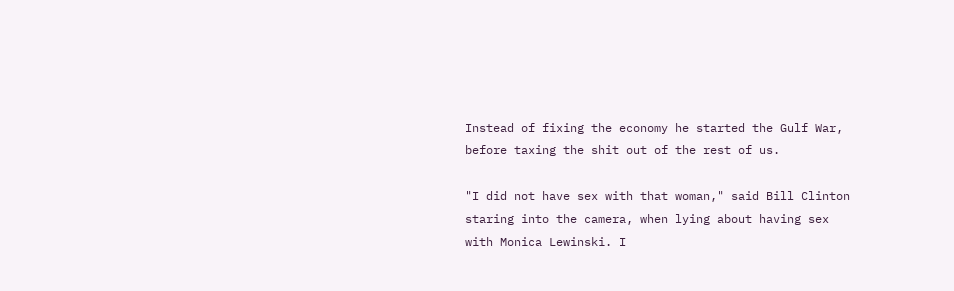Instead of fixing the economy he started the Gulf War, before taxing the shit out of the rest of us.

"I did not have sex with that woman," said Bill Clinton staring into the camera, when lying about having sex with Monica Lewinski. I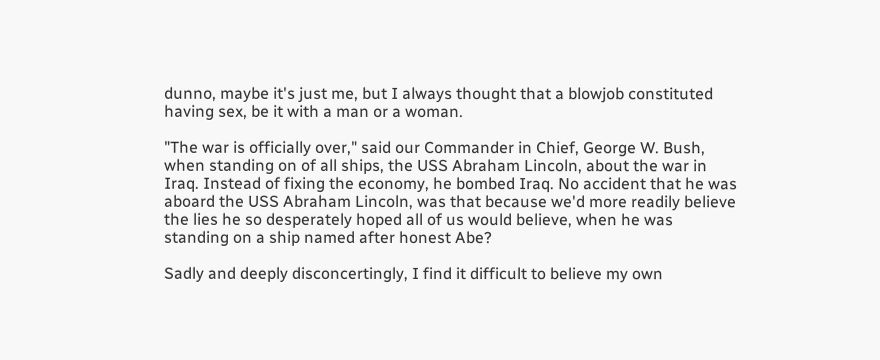dunno, maybe it's just me, but I always thought that a blowjob constituted having sex, be it with a man or a woman.

"The war is officially over," said our Commander in Chief, George W. Bush, when standing on of all ships, the USS Abraham Lincoln, about the war in Iraq. Instead of fixing the economy, he bombed Iraq. No accident that he was aboard the USS Abraham Lincoln, was that because we'd more readily believe the lies he so desperately hoped all of us would believe, when he was standing on a ship named after honest Abe?

Sadly and deeply disconcertingly, I find it difficult to believe my own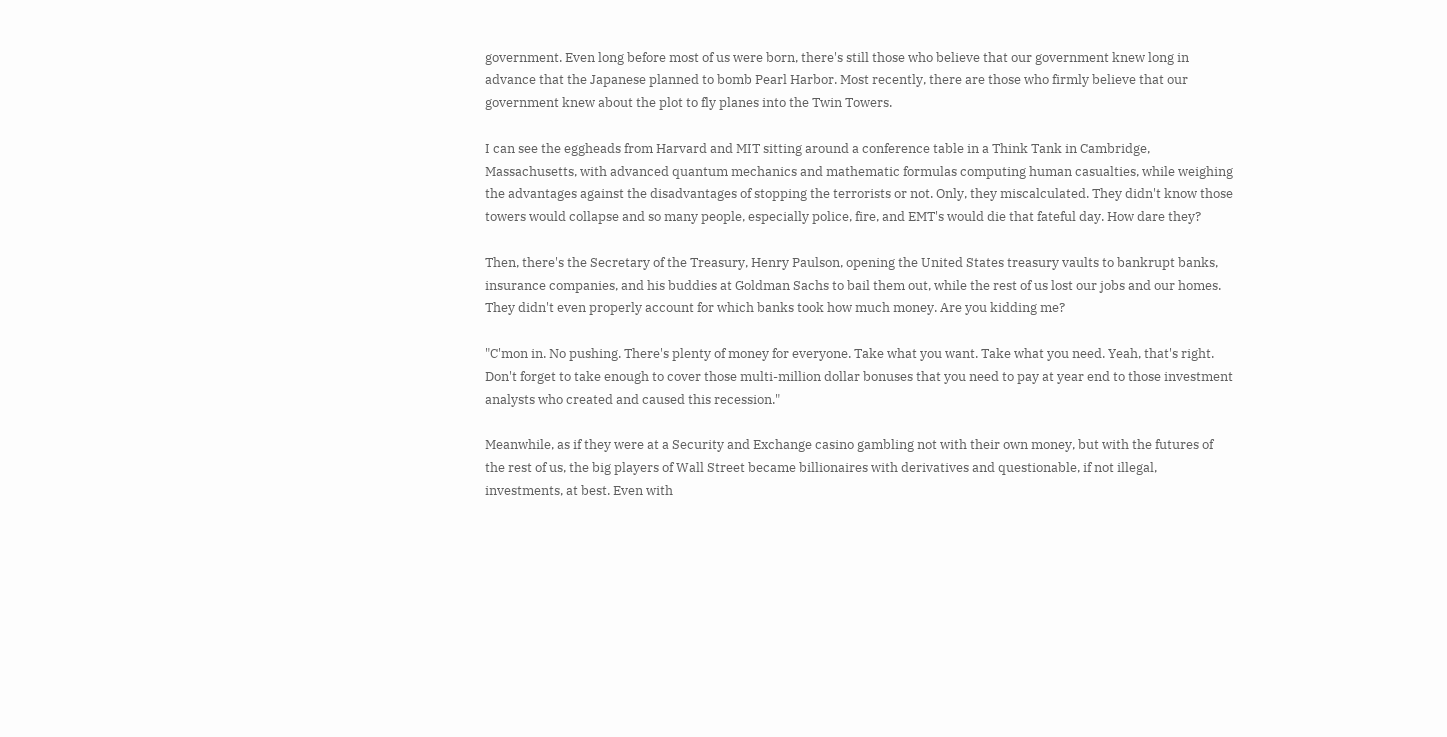government. Even long before most of us were born, there's still those who believe that our government knew long in advance that the Japanese planned to bomb Pearl Harbor. Most recently, there are those who firmly believe that our government knew about the plot to fly planes into the Twin Towers.

I can see the eggheads from Harvard and MIT sitting around a conference table in a Think Tank in Cambridge, Massachusetts, with advanced quantum mechanics and mathematic formulas computing human casualties, while weighing the advantages against the disadvantages of stopping the terrorists or not. Only, they miscalculated. They didn't know those towers would collapse and so many people, especially police, fire, and EMT's would die that fateful day. How dare they?

Then, there's the Secretary of the Treasury, Henry Paulson, opening the United States treasury vaults to bankrupt banks, insurance companies, and his buddies at Goldman Sachs to bail them out, while the rest of us lost our jobs and our homes. They didn't even properly account for which banks took how much money. Are you kidding me?

"C'mon in. No pushing. There's plenty of money for everyone. Take what you want. Take what you need. Yeah, that's right. Don't forget to take enough to cover those multi-million dollar bonuses that you need to pay at year end to those investment analysts who created and caused this recession."

Meanwhile, as if they were at a Security and Exchange casino gambling not with their own money, but with the futures of the rest of us, the big players of Wall Street became billionaires with derivatives and questionable, if not illegal, investments, at best. Even with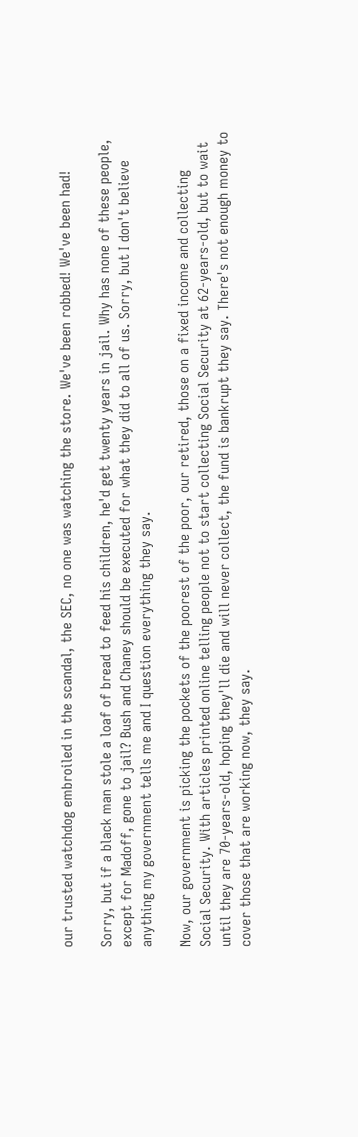our trusted watchdog embroiled in the scandal, the SEC, no one was watching the store. We've been robbed! We've been had!

Sorry, but if a black man stole a loaf of bread to feed his children, he'd get twenty years in jail. Why has none of these people, except for Madoff, gone to jail? Bush and Chaney should be executed for what they did to all of us. Sorry, but I don't believe anything my government tells me and I question everything they say.

Now, our government is picking the pockets of the poorest of the poor, our retired, those on a fixed income and collecting Social Security. With articles printed online telling people not to start collecting Social Security at 62-years-old, but to wait until they are 70-years-old, hoping they'll die and will never collect, the fund is bankrupt they say. There's not enough money to cover those that are working now, they say.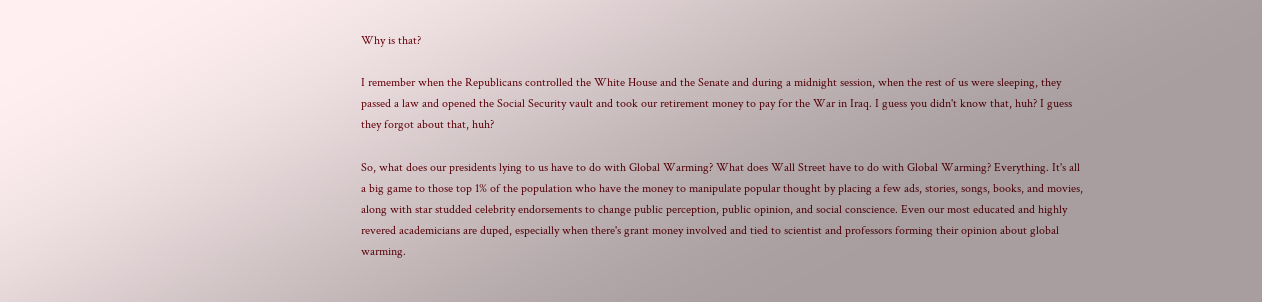Why is that?

I remember when the Republicans controlled the White House and the Senate and during a midnight session, when the rest of us were sleeping, they passed a law and opened the Social Security vault and took our retirement money to pay for the War in Iraq. I guess you didn't know that, huh? I guess they forgot about that, huh?

So, what does our presidents lying to us have to do with Global Warming? What does Wall Street have to do with Global Warming? Everything. It's all a big game to those top 1% of the population who have the money to manipulate popular thought by placing a few ads, stories, songs, books, and movies, along with star studded celebrity endorsements to change public perception, public opinion, and social conscience. Even our most educated and highly revered academicians are duped, especially when there's grant money involved and tied to scientist and professors forming their opinion about global warming.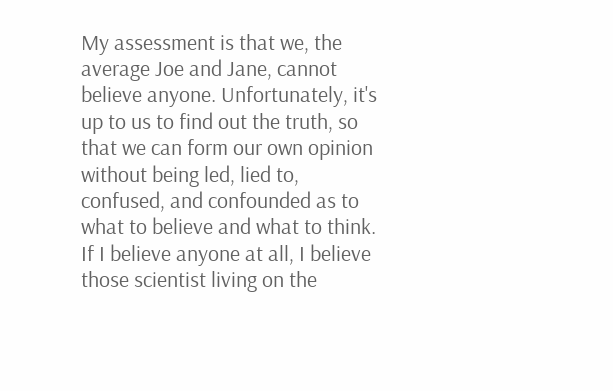My assessment is that we, the average Joe and Jane, cannot believe anyone. Unfortunately, it's up to us to find out the truth, so that we can form our own opinion without being led, lied to, confused, and confounded as to what to believe and what to think. If I believe anyone at all, I believe those scientist living on the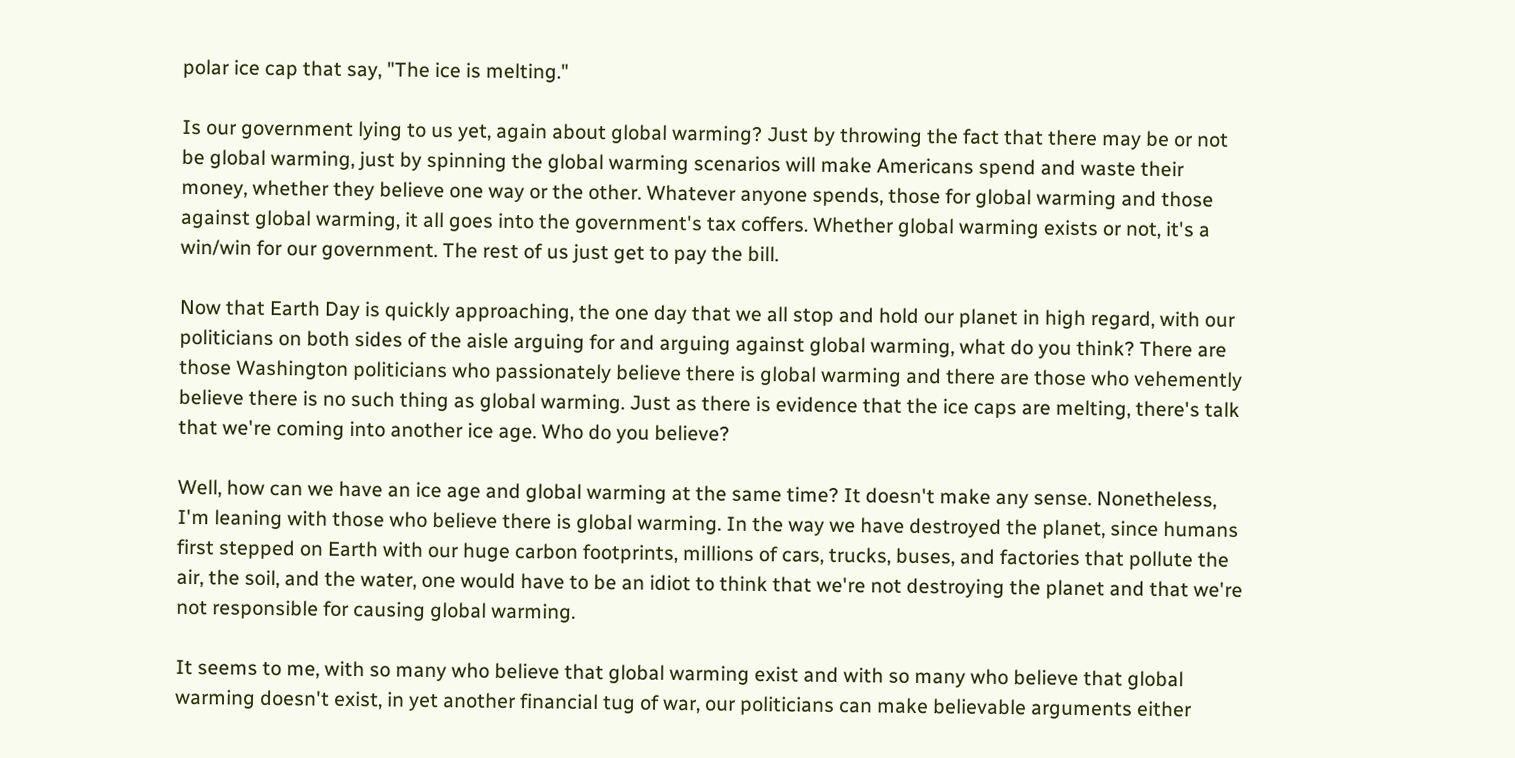polar ice cap that say, "The ice is melting."

Is our government lying to us yet, again about global warming? Just by throwing the fact that there may be or not be global warming, just by spinning the global warming scenarios will make Americans spend and waste their money, whether they believe one way or the other. Whatever anyone spends, those for global warming and those against global warming, it all goes into the government's tax coffers. Whether global warming exists or not, it's a win/win for our government. The rest of us just get to pay the bill.

Now that Earth Day is quickly approaching, the one day that we all stop and hold our planet in high regard, with our politicians on both sides of the aisle arguing for and arguing against global warming, what do you think? There are those Washington politicians who passionately believe there is global warming and there are those who vehemently believe there is no such thing as global warming. Just as there is evidence that the ice caps are melting, there's talk that we're coming into another ice age. Who do you believe?

Well, how can we have an ice age and global warming at the same time? It doesn't make any sense. Nonetheless, I'm leaning with those who believe there is global warming. In the way we have destroyed the planet, since humans first stepped on Earth with our huge carbon footprints, millions of cars, trucks, buses, and factories that pollute the air, the soil, and the water, one would have to be an idiot to think that we're not destroying the planet and that we're not responsible for causing global warming.

It seems to me, with so many who believe that global warming exist and with so many who believe that global warming doesn't exist, in yet another financial tug of war, our politicians can make believable arguments either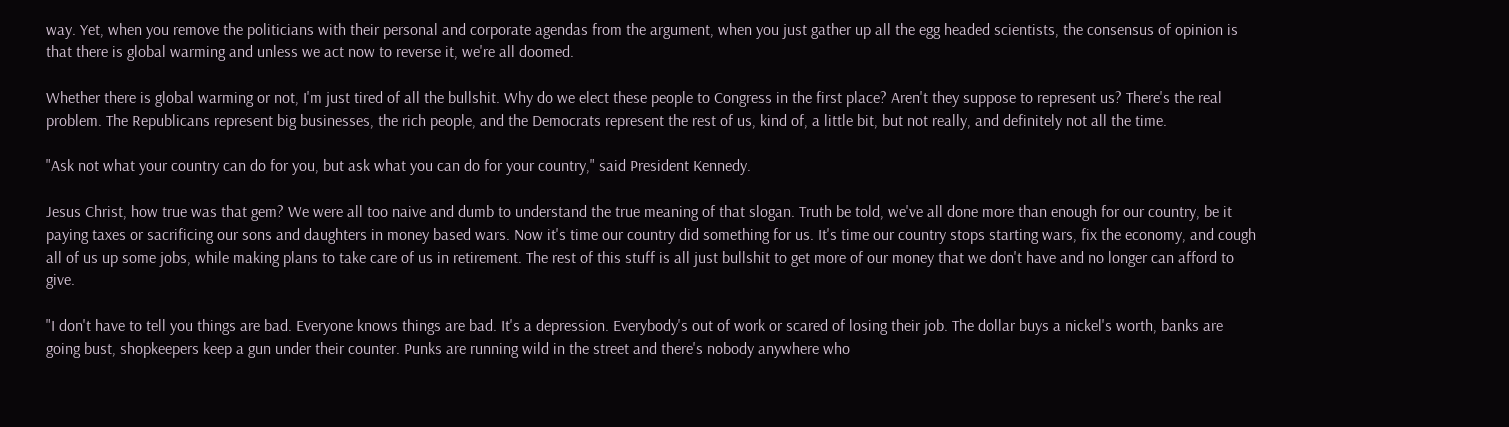way. Yet, when you remove the politicians with their personal and corporate agendas from the argument, when you just gather up all the egg headed scientists, the consensus of opinion is that there is global warming and unless we act now to reverse it, we're all doomed.

Whether there is global warming or not, I'm just tired of all the bullshit. Why do we elect these people to Congress in the first place? Aren't they suppose to represent us? There's the real problem. The Republicans represent big businesses, the rich people, and the Democrats represent the rest of us, kind of, a little bit, but not really, and definitely not all the time.

"Ask not what your country can do for you, but ask what you can do for your country," said President Kennedy.

Jesus Christ, how true was that gem? We were all too naive and dumb to understand the true meaning of that slogan. Truth be told, we've all done more than enough for our country, be it paying taxes or sacrificing our sons and daughters in money based wars. Now it's time our country did something for us. It's time our country stops starting wars, fix the economy, and cough all of us up some jobs, while making plans to take care of us in retirement. The rest of this stuff is all just bullshit to get more of our money that we don't have and no longer can afford to give.

"I don't have to tell you things are bad. Everyone knows things are bad. It's a depression. Everybody's out of work or scared of losing their job. The dollar buys a nickel's worth, banks are going bust, shopkeepers keep a gun under their counter. Punks are running wild in the street and there's nobody anywhere who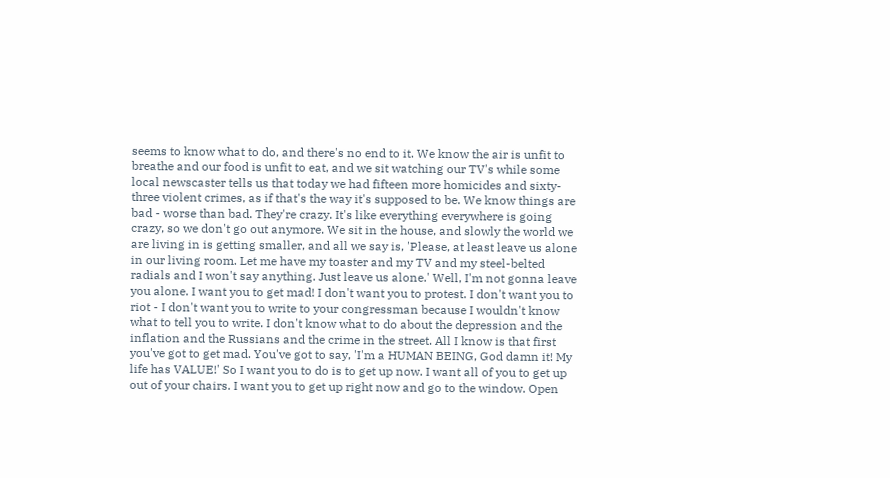seems to know what to do, and there's no end to it. We know the air is unfit to breathe and our food is unfit to eat, and we sit watching our TV's while some local newscaster tells us that today we had fifteen more homicides and sixty-three violent crimes, as if that's the way it's supposed to be. We know things are bad - worse than bad. They're crazy. It's like everything everywhere is going crazy, so we don't go out anymore. We sit in the house, and slowly the world we are living in is getting smaller, and all we say is, 'Please, at least leave us alone in our living room. Let me have my toaster and my TV and my steel-belted radials and I won't say anything. Just leave us alone.' Well, I'm not gonna leave you alone. I want you to get mad! I don't want you to protest. I don't want you to riot - I don't want you to write to your congressman because I wouldn't know what to tell you to write. I don't know what to do about the depression and the inflation and the Russians and the crime in the street. All I know is that first you've got to get mad. You've got to say, 'I'm a HUMAN BEING, God damn it! My life has VALUE!' So I want you to do is to get up now. I want all of you to get up out of your chairs. I want you to get up right now and go to the window. Open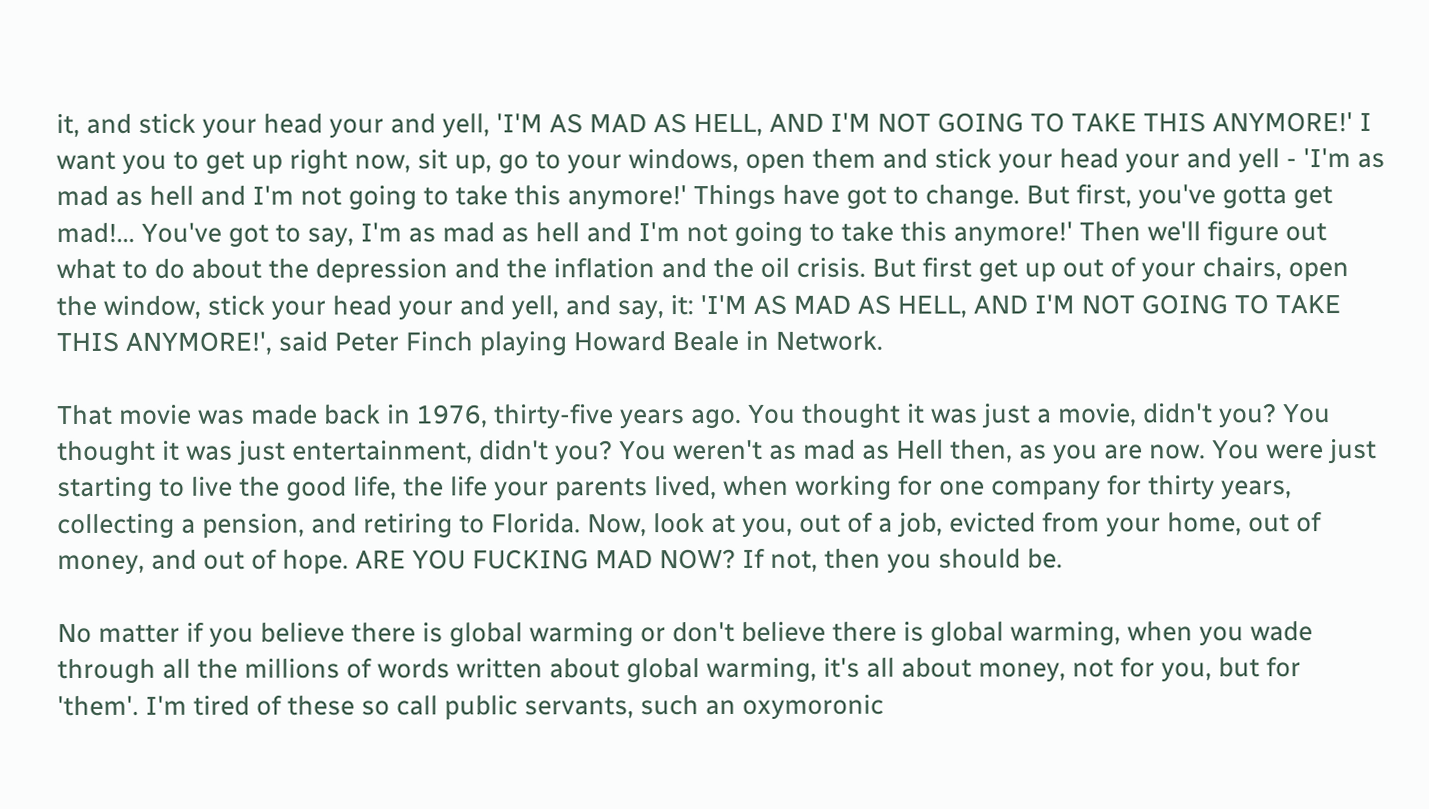it, and stick your head your and yell, 'I'M AS MAD AS HELL, AND I'M NOT GOING TO TAKE THIS ANYMORE!' I want you to get up right now, sit up, go to your windows, open them and stick your head your and yell - 'I'm as mad as hell and I'm not going to take this anymore!' Things have got to change. But first, you've gotta get mad!... You've got to say, I'm as mad as hell and I'm not going to take this anymore!' Then we'll figure out what to do about the depression and the inflation and the oil crisis. But first get up out of your chairs, open the window, stick your head your and yell, and say, it: 'I'M AS MAD AS HELL, AND I'M NOT GOING TO TAKE THIS ANYMORE!', said Peter Finch playing Howard Beale in Network.

That movie was made back in 1976, thirty-five years ago. You thought it was just a movie, didn't you? You thought it was just entertainment, didn't you? You weren't as mad as Hell then, as you are now. You were just starting to live the good life, the life your parents lived, when working for one company for thirty years, collecting a pension, and retiring to Florida. Now, look at you, out of a job, evicted from your home, out of money, and out of hope. ARE YOU FUCKING MAD NOW? If not, then you should be.

No matter if you believe there is global warming or don't believe there is global warming, when you wade through all the millions of words written about global warming, it's all about money, not for you, but for 'them'. I'm tired of these so call public servants, such an oxymoronic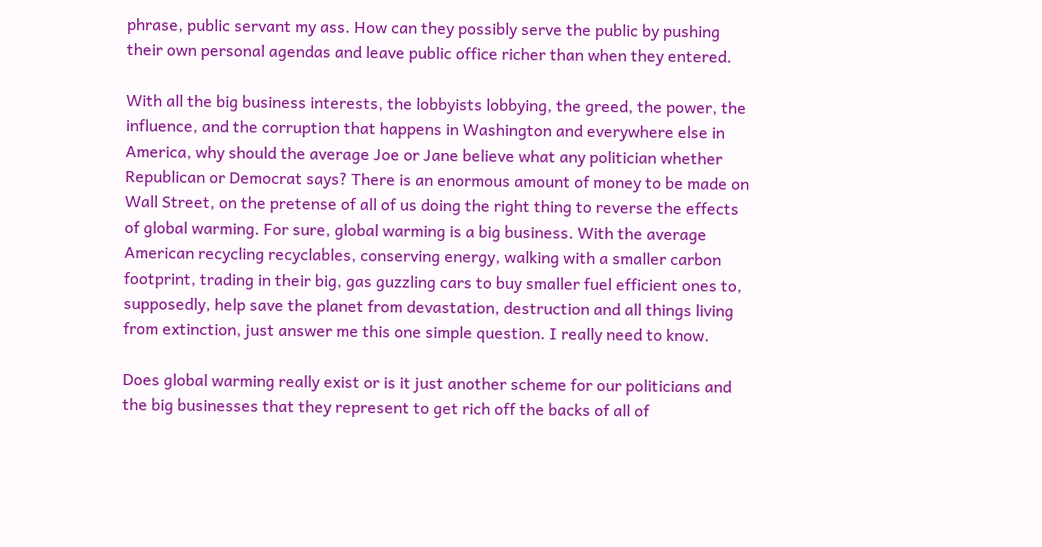phrase, public servant my ass. How can they possibly serve the public by pushing their own personal agendas and leave public office richer than when they entered.

With all the big business interests, the lobbyists lobbying, the greed, the power, the influence, and the corruption that happens in Washington and everywhere else in America, why should the average Joe or Jane believe what any politician whether Republican or Democrat says? There is an enormous amount of money to be made on Wall Street, on the pretense of all of us doing the right thing to reverse the effects of global warming. For sure, global warming is a big business. With the average American recycling recyclables, conserving energy, walking with a smaller carbon footprint, trading in their big, gas guzzling cars to buy smaller fuel efficient ones to, supposedly, help save the planet from devastation, destruction and all things living from extinction, just answer me this one simple question. I really need to know.

Does global warming really exist or is it just another scheme for our politicians and the big businesses that they represent to get rich off the backs of all of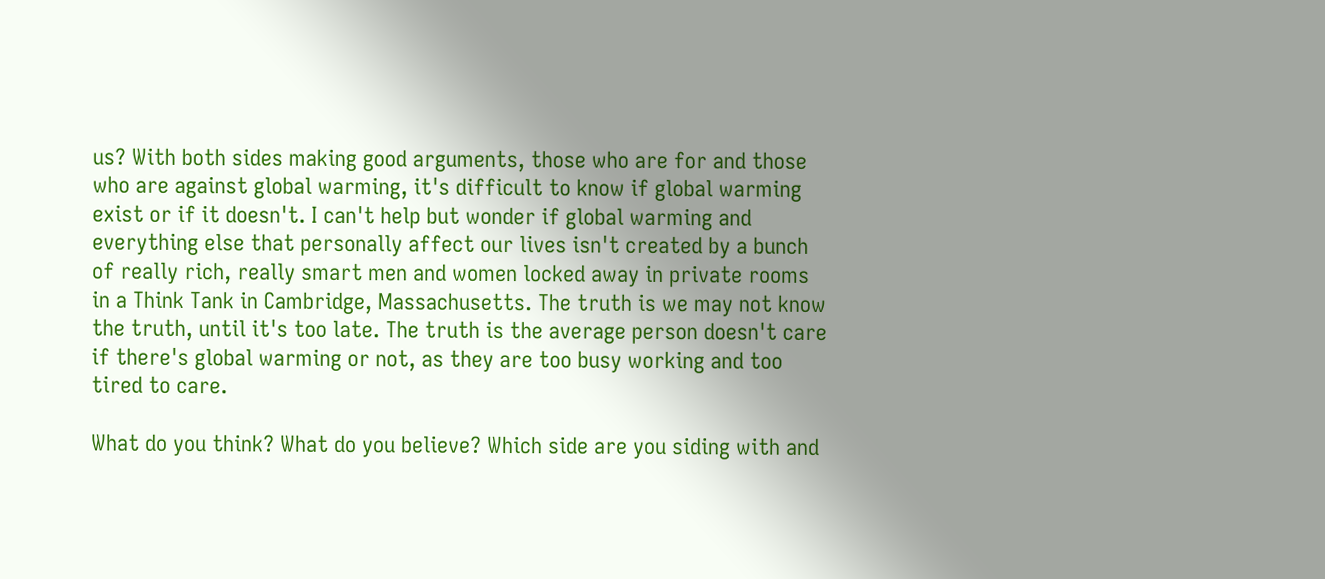us? With both sides making good arguments, those who are for and those who are against global warming, it's difficult to know if global warming exist or if it doesn't. I can't help but wonder if global warming and everything else that personally affect our lives isn't created by a bunch of really rich, really smart men and women locked away in private rooms in a Think Tank in Cambridge, Massachusetts. The truth is we may not know the truth, until it's too late. The truth is the average person doesn't care if there's global warming or not, as they are too busy working and too tired to care.

What do you think? What do you believe? Which side are you siding with and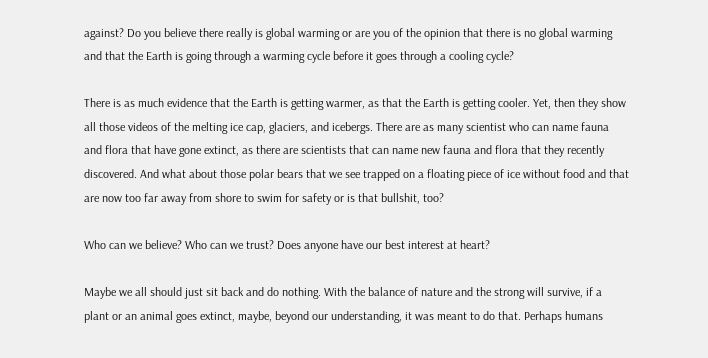against? Do you believe there really is global warming or are you of the opinion that there is no global warming and that the Earth is going through a warming cycle before it goes through a cooling cycle?

There is as much evidence that the Earth is getting warmer, as that the Earth is getting cooler. Yet, then they show all those videos of the melting ice cap, glaciers, and icebergs. There are as many scientist who can name fauna and flora that have gone extinct, as there are scientists that can name new fauna and flora that they recently discovered. And what about those polar bears that we see trapped on a floating piece of ice without food and that are now too far away from shore to swim for safety or is that bullshit, too?

Who can we believe? Who can we trust? Does anyone have our best interest at heart?

Maybe we all should just sit back and do nothing. With the balance of nature and the strong will survive, if a plant or an animal goes extinct, maybe, beyond our understanding, it was meant to do that. Perhaps humans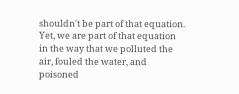shouldn't be part of that equation. Yet, we are part of that equation in the way that we polluted the air, fouled the water, and poisoned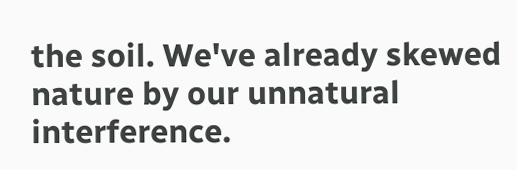the soil. We've already skewed nature by our unnatural interference.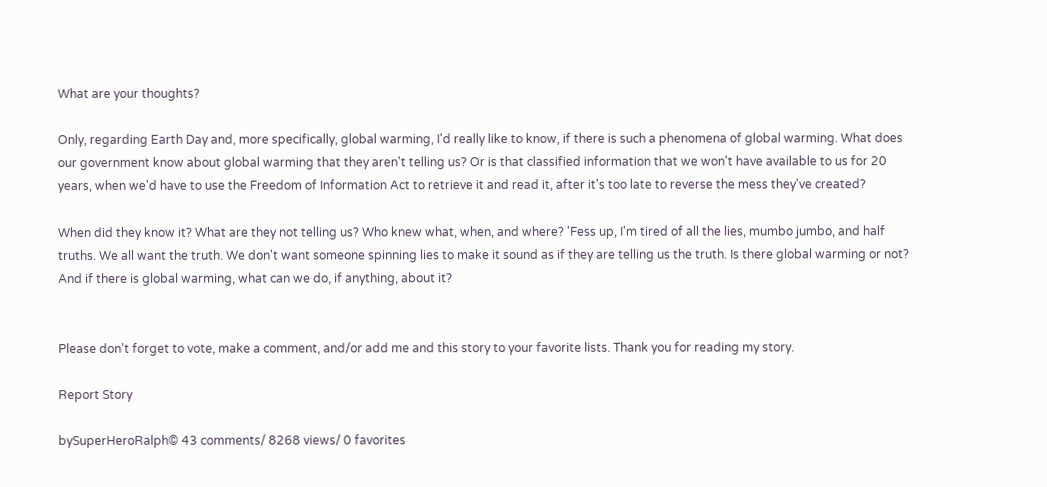What are your thoughts?

Only, regarding Earth Day and, more specifically, global warming, I'd really like to know, if there is such a phenomena of global warming. What does our government know about global warming that they aren't telling us? Or is that classified information that we won't have available to us for 20 years, when we'd have to use the Freedom of Information Act to retrieve it and read it, after it's too late to reverse the mess they've created?

When did they know it? What are they not telling us? Who knew what, when, and where? 'Fess up, I'm tired of all the lies, mumbo jumbo, and half truths. We all want the truth. We don't want someone spinning lies to make it sound as if they are telling us the truth. Is there global warming or not? And if there is global warming, what can we do, if anything, about it?


Please don't forget to vote, make a comment, and/or add me and this story to your favorite lists. Thank you for reading my story.

Report Story

bySuperHeroRalph© 43 comments/ 8268 views/ 0 favorites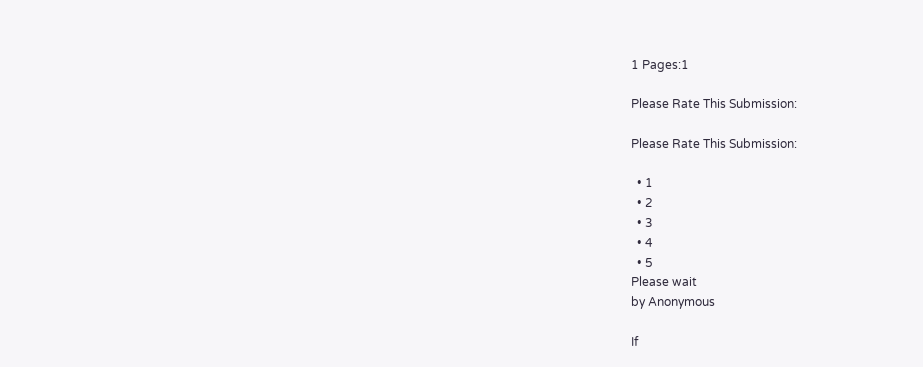1 Pages:1

Please Rate This Submission:

Please Rate This Submission:

  • 1
  • 2
  • 3
  • 4
  • 5
Please wait
by Anonymous

If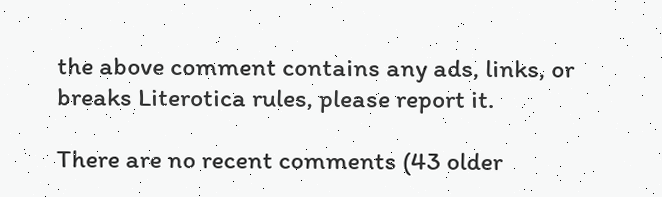the above comment contains any ads, links, or breaks Literotica rules, please report it.

There are no recent comments (43 older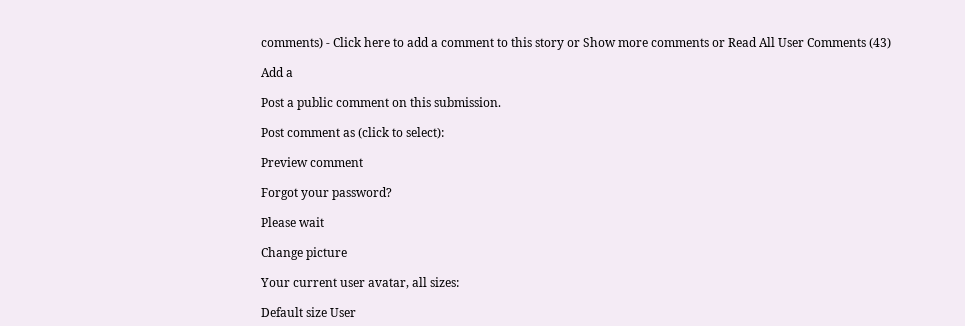comments) - Click here to add a comment to this story or Show more comments or Read All User Comments (43)

Add a

Post a public comment on this submission.

Post comment as (click to select):

Preview comment

Forgot your password?

Please wait

Change picture

Your current user avatar, all sizes:

Default size User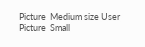Picture  Medium size User Picture  Small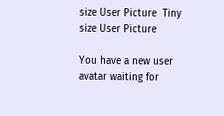size User Picture  Tiny size User Picture

You have a new user avatar waiting for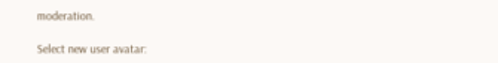moderation.

Select new user avatar: